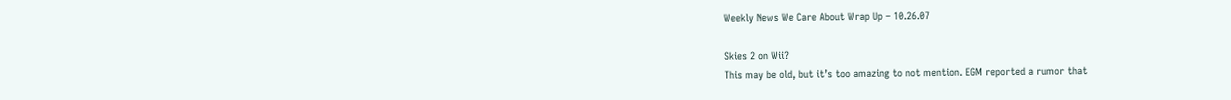Weekly News We Care About Wrap Up – 10.26.07

Skies 2 on Wii?
This may be old, but it’s too amazing to not mention. EGM reported a rumor that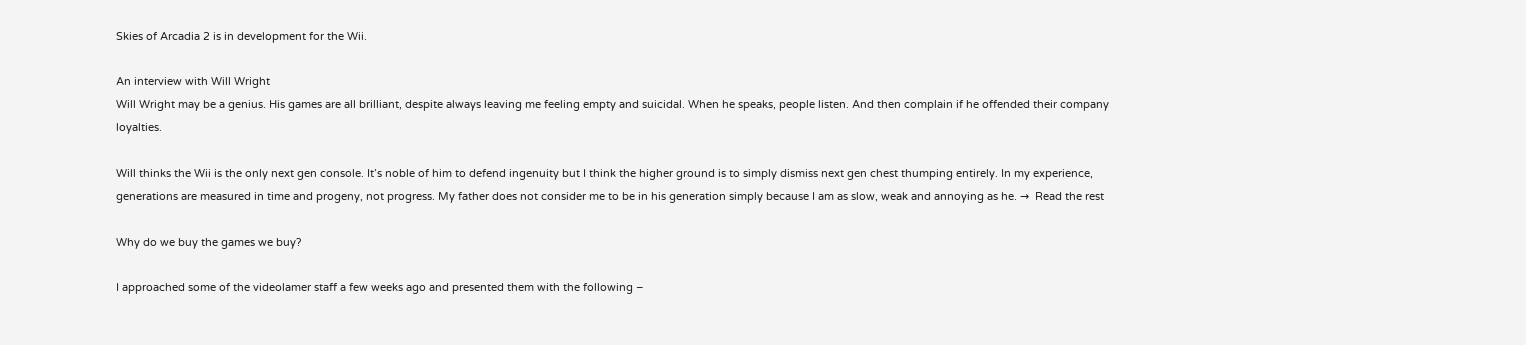Skies of Arcadia 2 is in development for the Wii.

An interview with Will Wright
Will Wright may be a genius. His games are all brilliant, despite always leaving me feeling empty and suicidal. When he speaks, people listen. And then complain if he offended their company loyalties.

Will thinks the Wii is the only next gen console. It’s noble of him to defend ingenuity but I think the higher ground is to simply dismiss next gen chest thumping entirely. In my experience, generations are measured in time and progeny, not progress. My father does not consider me to be in his generation simply because I am as slow, weak and annoying as he. →  Read the rest

Why do we buy the games we buy?

I approached some of the videolamer staff a few weeks ago and presented them with the following –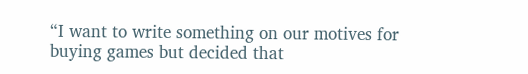“I want to write something on our motives for buying games but decided that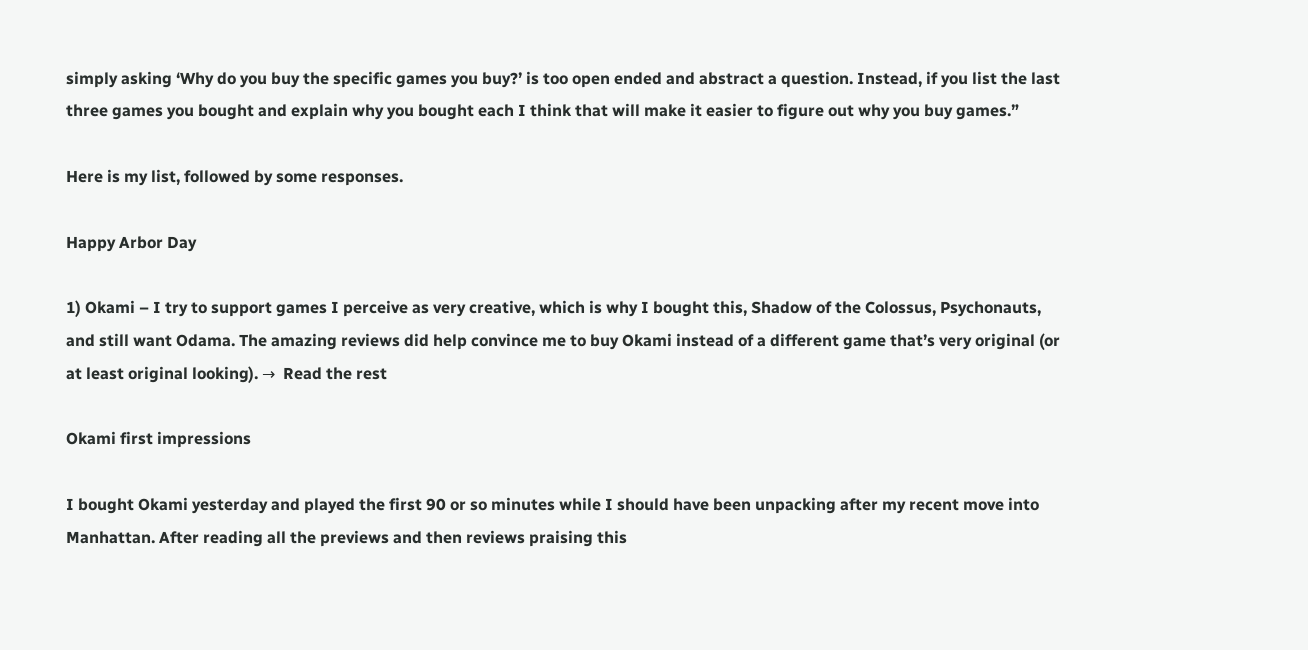simply asking ‘Why do you buy the specific games you buy?’ is too open ended and abstract a question. Instead, if you list the last three games you bought and explain why you bought each I think that will make it easier to figure out why you buy games.”

Here is my list, followed by some responses.

Happy Arbor Day

1) Okami – I try to support games I perceive as very creative, which is why I bought this, Shadow of the Colossus, Psychonauts, and still want Odama. The amazing reviews did help convince me to buy Okami instead of a different game that’s very original (or at least original looking). →  Read the rest

Okami first impressions

I bought Okami yesterday and played the first 90 or so minutes while I should have been unpacking after my recent move into Manhattan. After reading all the previews and then reviews praising this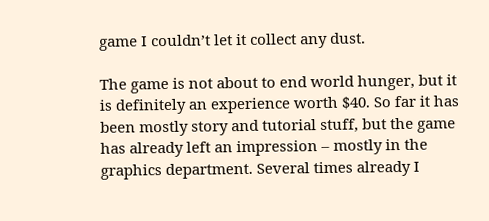game I couldn’t let it collect any dust.

The game is not about to end world hunger, but it is definitely an experience worth $40. So far it has been mostly story and tutorial stuff, but the game has already left an impression – mostly in the graphics department. Several times already I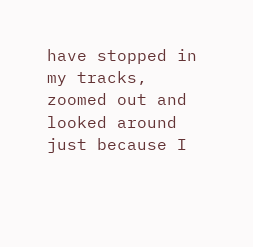have stopped in my tracks, zoomed out and looked around just because I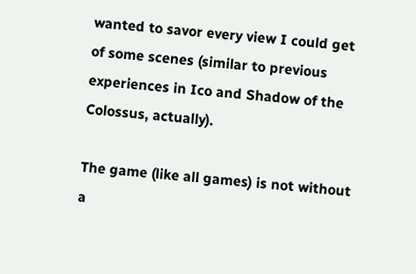wanted to savor every view I could get of some scenes (similar to previous experiences in Ico and Shadow of the Colossus, actually).

The game (like all games) is not without a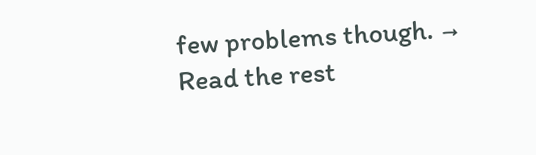few problems though. →  Read the rest